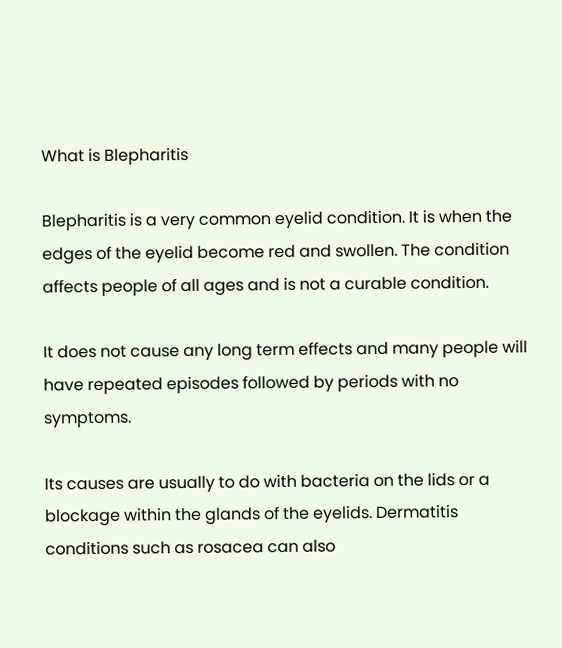What is Blepharitis

Blepharitis is a very common eyelid condition. It is when the edges of the eyelid become red and swollen. The condition affects people of all ages and is not a curable condition.

It does not cause any long term effects and many people will have repeated episodes followed by periods with no symptoms.

Its causes are usually to do with bacteria on the lids or a blockage within the glands of the eyelids. Dermatitis conditions such as rosacea can also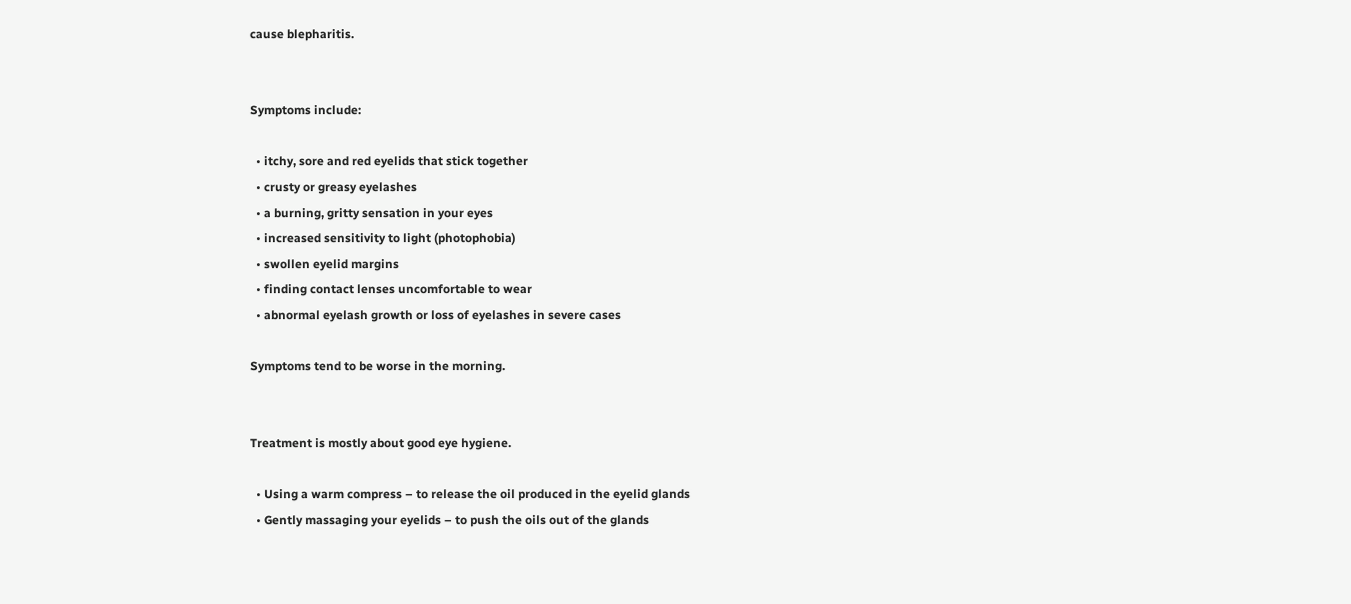cause blepharitis.


Symptoms include:

  • itchy, sore and red eyelids that stick together
  • crusty or greasy eyelashes
  • a burning, gritty sensation in your eyes
  • increased sensitivity to light (photophobia)
  • swollen eyelid margins
  • finding contact lenses uncomfortable to wear
  • abnormal eyelash growth or loss of eyelashes in severe cases

Symptoms tend to be worse in the morning.


Treatment is mostly about good eye hygiene.

  • Using a warm compress – to release the oil produced in the eyelid glands
  • Gently massaging your eyelids – to push the oils out of the glands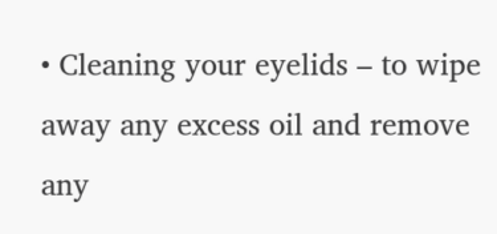• Cleaning your eyelids – to wipe away any excess oil and remove any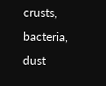crusts, bacteria, dust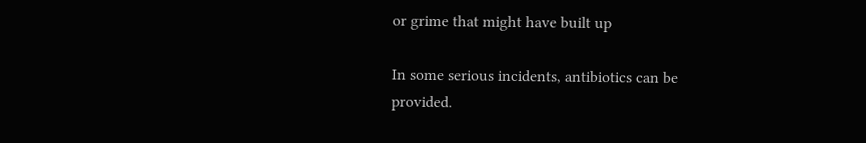or grime that might have built up

In some serious incidents, antibiotics can be provided.